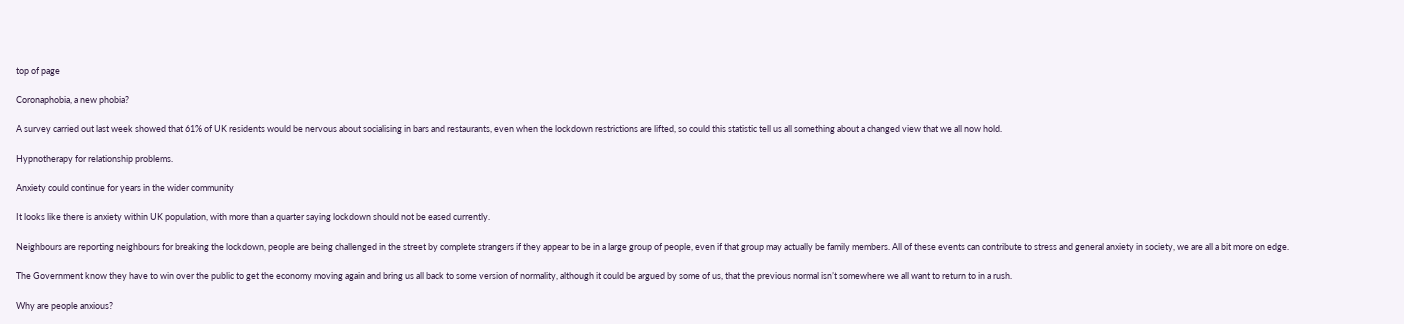top of page

Coronaphobia, a new phobia?

A survey carried out last week showed that 61% of UK residents would be nervous about socialising in bars and restaurants, even when the lockdown restrictions are lifted, so could this statistic tell us all something about a changed view that we all now hold.

Hypnotherapy for relationship problems.

Anxiety could continue for years in the wider community

It looks like there is anxiety within UK population, with more than a quarter saying lockdown should not be eased currently.

Neighbours are reporting neighbours for breaking the lockdown, people are being challenged in the street by complete strangers if they appear to be in a large group of people, even if that group may actually be family members. All of these events can contribute to stress and general anxiety in society, we are all a bit more on edge.

The Government know they have to win over the public to get the economy moving again and bring us all back to some version of normality, although it could be argued by some of us, that the previous normal isn’t somewhere we all want to return to in a rush.

Why are people anxious?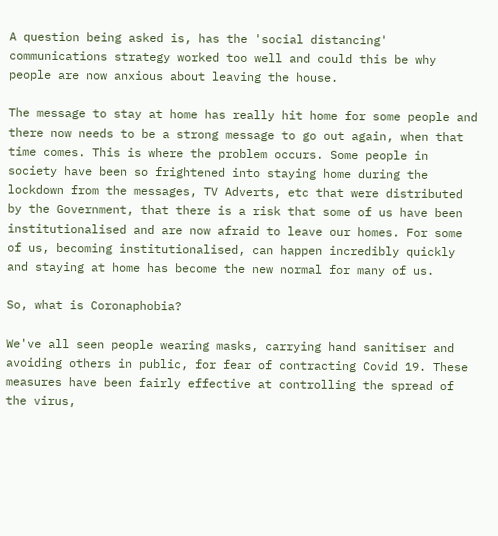A question being asked is, has the 'social distancing' communications strategy worked too well and could this be why people are now anxious about leaving the house.

The message to stay at home has really hit home for some people and there now needs to be a strong message to go out again, when that time comes. This is where the problem occurs. Some people in society have been so frightened into staying home during the lockdown from the messages, TV Adverts, etc that were distributed by the Government, that there is a risk that some of us have been institutionalised and are now afraid to leave our homes. For some of us, becoming institutionalised, can happen incredibly quickly and staying at home has become the new normal for many of us.

So, what is Coronaphobia?

We've all seen people wearing masks, carrying hand sanitiser and avoiding others in public, for fear of contracting Covid 19. These measures have been fairly effective at controlling the spread of the virus,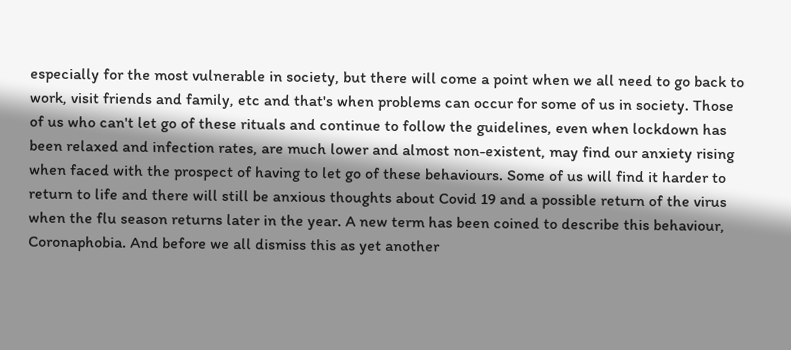especially for the most vulnerable in society, but there will come a point when we all need to go back to work, visit friends and family, etc and that's when problems can occur for some of us in society. Those of us who can't let go of these rituals and continue to follow the guidelines, even when lockdown has been relaxed and infection rates, are much lower and almost non-existent, may find our anxiety rising when faced with the prospect of having to let go of these behaviours. Some of us will find it harder to return to life and there will still be anxious thoughts about Covid 19 and a possible return of the virus when the flu season returns later in the year. A new term has been coined to describe this behaviour, Coronaphobia. And before we all dismiss this as yet another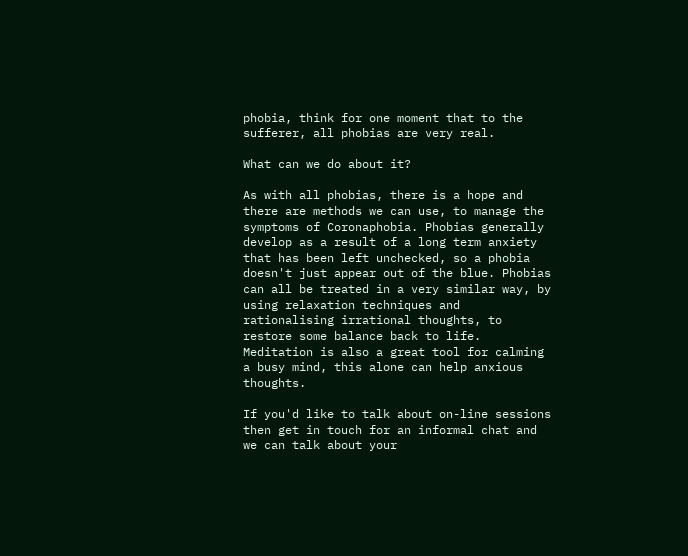phobia, think for one moment that to the sufferer, all phobias are very real.

What can we do about it?

As with all phobias, there is a hope and there are methods we can use, to manage the symptoms of Coronaphobia. Phobias generally develop as a result of a long term anxiety that has been left unchecked, so a phobia doesn't just appear out of the blue. Phobias can all be treated in a very similar way, by using relaxation techniques and rationalising irrational thoughts, to restore some balance back to life. Meditation is also a great tool for calming a busy mind, this alone can help anxious thoughts.

If you'd like to talk about on-line sessions then get in touch for an informal chat and we can talk about your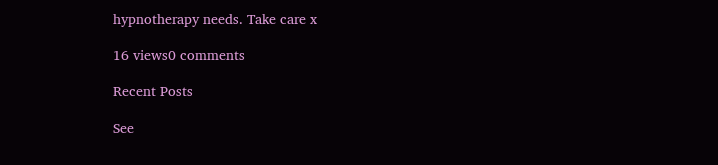hypnotherapy needs. Take care x

16 views0 comments

Recent Posts

See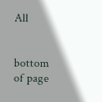All


bottom of page